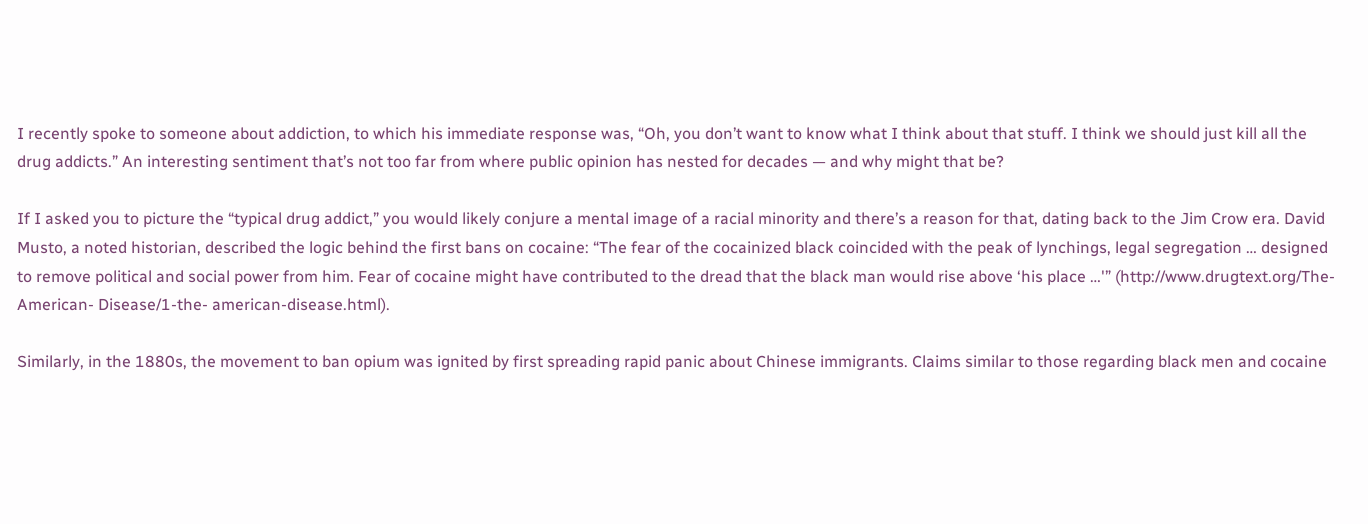I recently spoke to someone about addiction, to which his immediate response was, “Oh, you don’t want to know what I think about that stuff. I think we should just kill all the drug addicts.” An interesting sentiment that’s not too far from where public opinion has nested for decades — and why might that be?

If I asked you to picture the “typical drug addict,” you would likely conjure a mental image of a racial minority and there’s a reason for that, dating back to the Jim Crow era. David Musto, a noted historian, described the logic behind the first bans on cocaine: “The fear of the cocainized black coincided with the peak of lynchings, legal segregation … designed to remove political and social power from him. Fear of cocaine might have contributed to the dread that the black man would rise above ‘his place …'” (http://www.drugtext.org/The-American- Disease/1-the- american-disease.html).

Similarly, in the 1880s, the movement to ban opium was ignited by first spreading rapid panic about Chinese immigrants. Claims similar to those regarding black men and cocaine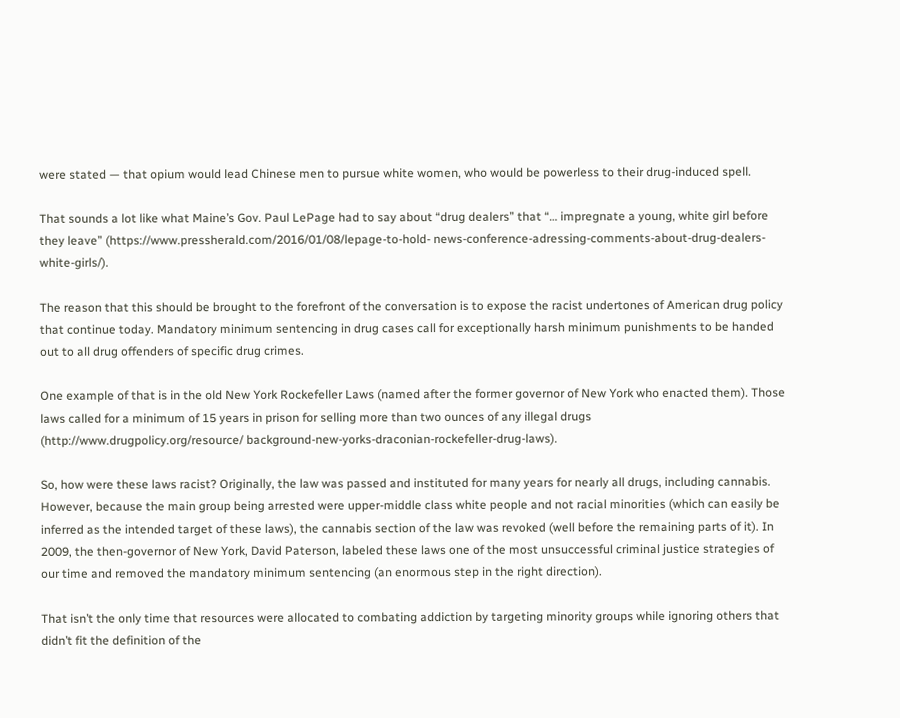were stated — that opium would lead Chinese men to pursue white women, who would be powerless to their drug-induced spell.

That sounds a lot like what Maine’s Gov. Paul LePage had to say about “drug dealers” that “… impregnate a young, white girl before they leave” (https://www.pressherald.com/2016/01/08/lepage-to-hold- news-conference-adressing-comments-about-drug-dealers-white-girls/).

The reason that this should be brought to the forefront of the conversation is to expose the racist undertones of American drug policy that continue today. Mandatory minimum sentencing in drug cases call for exceptionally harsh minimum punishments to be handed out to all drug offenders of specific drug crimes.

One example of that is in the old New York Rockefeller Laws (named after the former governor of New York who enacted them). Those laws called for a minimum of 15 years in prison for selling more than two ounces of any illegal drugs (http://www.drugpolicy.org/resource/ background-new-yorks-draconian-rockefeller-drug-laws).

So, how were these laws racist? Originally, the law was passed and instituted for many years for nearly all drugs, including cannabis. However, because the main group being arrested were upper-middle class white people and not racial minorities (which can easily be inferred as the intended target of these laws), the cannabis section of the law was revoked (well before the remaining parts of it). In 2009, the then-governor of New York, David Paterson, labeled these laws one of the most unsuccessful criminal justice strategies of our time and removed the mandatory minimum sentencing (an enormous step in the right direction).

That isn’t the only time that resources were allocated to combating addiction by targeting minority groups while ignoring others that didn’t fit the definition of the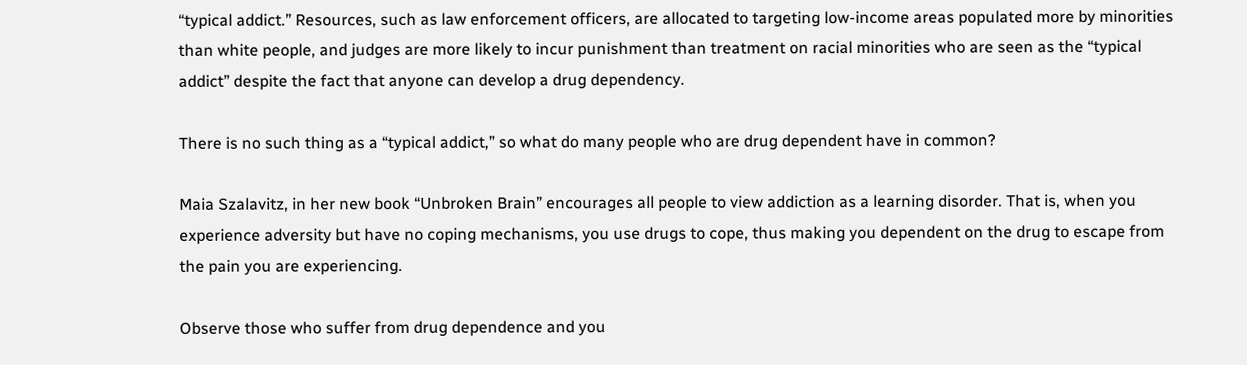“typical addict.” Resources, such as law enforcement officers, are allocated to targeting low-income areas populated more by minorities than white people, and judges are more likely to incur punishment than treatment on racial minorities who are seen as the “typical addict” despite the fact that anyone can develop a drug dependency.

There is no such thing as a “typical addict,” so what do many people who are drug dependent have in common?

Maia Szalavitz, in her new book “Unbroken Brain” encourages all people to view addiction as a learning disorder. That is, when you experience adversity but have no coping mechanisms, you use drugs to cope, thus making you dependent on the drug to escape from the pain you are experiencing.

Observe those who suffer from drug dependence and you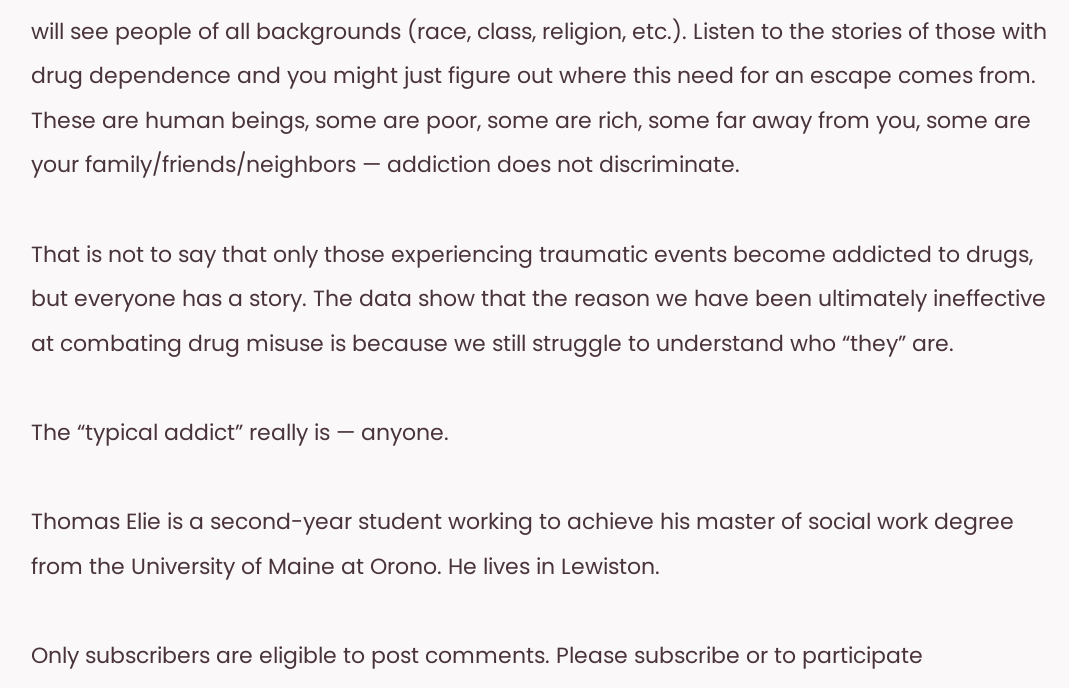will see people of all backgrounds (race, class, religion, etc.). Listen to the stories of those with drug dependence and you might just figure out where this need for an escape comes from. These are human beings, some are poor, some are rich, some far away from you, some are your family/friends/neighbors — addiction does not discriminate.

That is not to say that only those experiencing traumatic events become addicted to drugs, but everyone has a story. The data show that the reason we have been ultimately ineffective at combating drug misuse is because we still struggle to understand who “they” are.

The “typical addict” really is — anyone.

Thomas Elie is a second-year student working to achieve his master of social work degree from the University of Maine at Orono. He lives in Lewiston.

Only subscribers are eligible to post comments. Please subscribe or to participate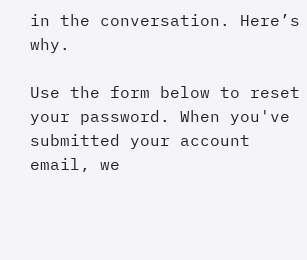in the conversation. Here’s why.

Use the form below to reset your password. When you've submitted your account email, we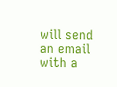will send an email with a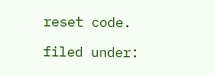reset code.

filed under: